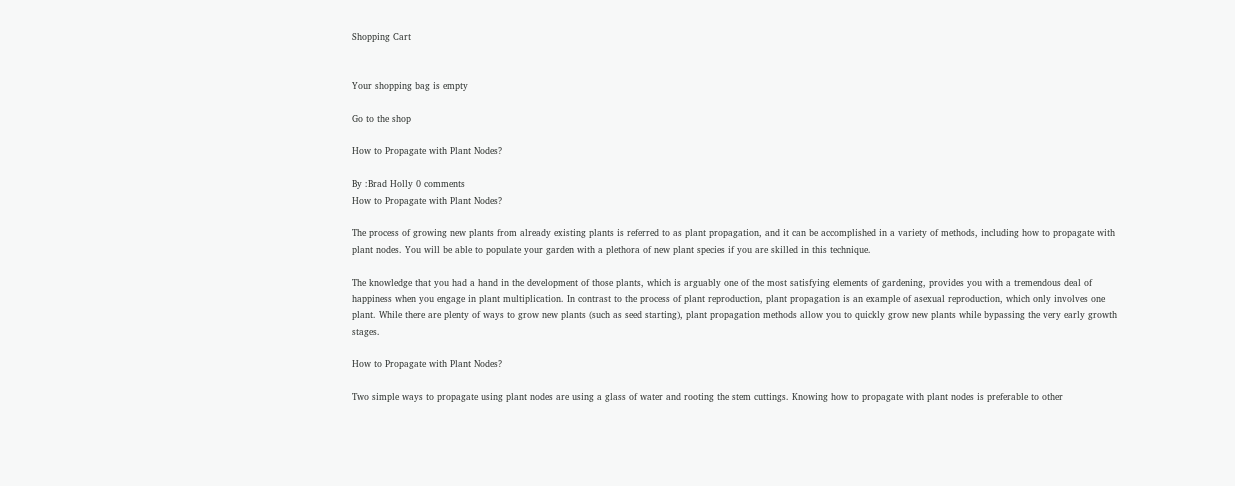Shopping Cart


Your shopping bag is empty

Go to the shop

How to Propagate with Plant Nodes?

By :Brad Holly 0 comments
How to Propagate with Plant Nodes?

The process of growing new plants from already existing plants is referred to as plant propagation, and it can be accomplished in a variety of methods, including how to propagate with plant nodes. You will be able to populate your garden with a plethora of new plant species if you are skilled in this technique.

The knowledge that you had a hand in the development of those plants, which is arguably one of the most satisfying elements of gardening, provides you with a tremendous deal of happiness when you engage in plant multiplication. In contrast to the process of plant reproduction, plant propagation is an example of asexual reproduction, which only involves one plant. While there are plenty of ways to grow new plants (such as seed starting), plant propagation methods allow you to quickly grow new plants while bypassing the very early growth stages.

How to Propagate with Plant Nodes?

Two simple ways to propagate using plant nodes are using a glass of water and rooting the stem cuttings. Knowing how to propagate with plant nodes is preferable to other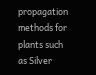propagation methods for plants such as Silver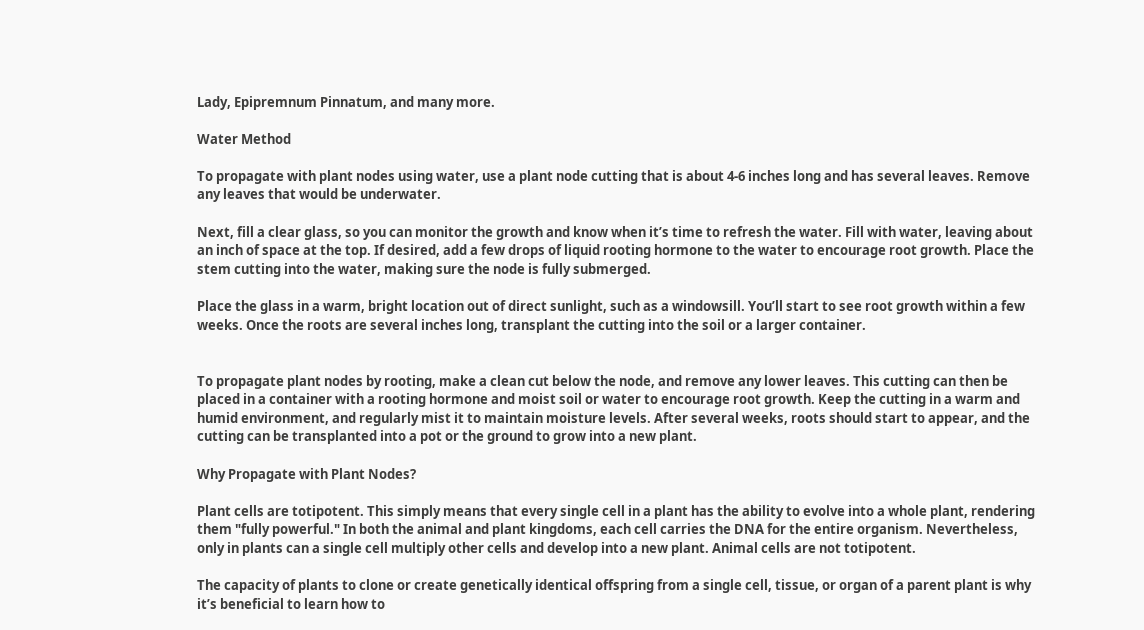Lady, Epipremnum Pinnatum, and many more.

Water Method

To propagate with plant nodes using water, use a plant node cutting that is about 4-6 inches long and has several leaves. Remove any leaves that would be underwater.

Next, fill a clear glass, so you can monitor the growth and know when it’s time to refresh the water. Fill with water, leaving about an inch of space at the top. If desired, add a few drops of liquid rooting hormone to the water to encourage root growth. Place the stem cutting into the water, making sure the node is fully submerged.

Place the glass in a warm, bright location out of direct sunlight, such as a windowsill. You’ll start to see root growth within a few weeks. Once the roots are several inches long, transplant the cutting into the soil or a larger container.


To propagate plant nodes by rooting, make a clean cut below the node, and remove any lower leaves. This cutting can then be placed in a container with a rooting hormone and moist soil or water to encourage root growth. Keep the cutting in a warm and humid environment, and regularly mist it to maintain moisture levels. After several weeks, roots should start to appear, and the cutting can be transplanted into a pot or the ground to grow into a new plant.

Why Propagate with Plant Nodes?

Plant cells are totipotent. This simply means that every single cell in a plant has the ability to evolve into a whole plant, rendering them "fully powerful." In both the animal and plant kingdoms, each cell carries the DNA for the entire organism. Nevertheless, only in plants can a single cell multiply other cells and develop into a new plant. Animal cells are not totipotent.

The capacity of plants to clone or create genetically identical offspring from a single cell, tissue, or organ of a parent plant is why it’s beneficial to learn how to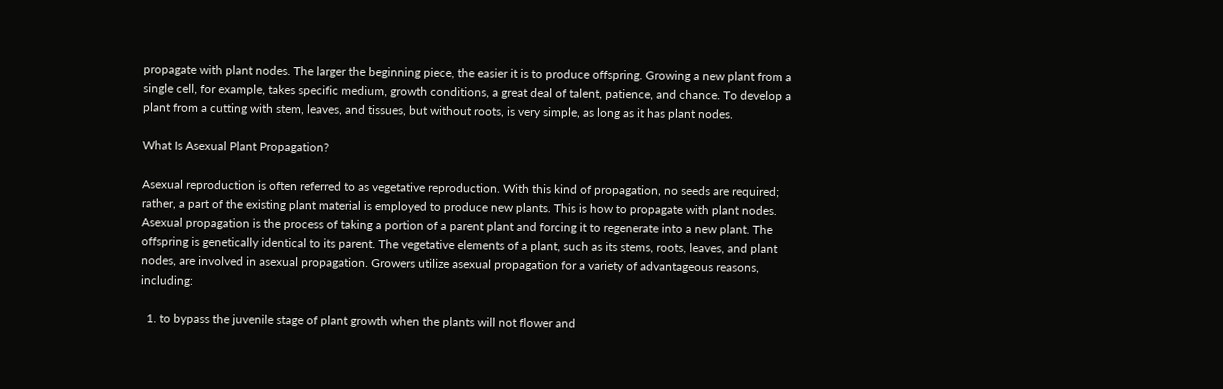propagate with plant nodes. The larger the beginning piece, the easier it is to produce offspring. Growing a new plant from a single cell, for example, takes specific medium, growth conditions, a great deal of talent, patience, and chance. To develop a plant from a cutting with stem, leaves, and tissues, but without roots, is very simple, as long as it has plant nodes.

What Is Asexual Plant Propagation?

Asexual reproduction is often referred to as vegetative reproduction. With this kind of propagation, no seeds are required; rather, a part of the existing plant material is employed to produce new plants. This is how to propagate with plant nodes. Asexual propagation is the process of taking a portion of a parent plant and forcing it to regenerate into a new plant. The offspring is genetically identical to its parent. The vegetative elements of a plant, such as its stems, roots, leaves, and plant nodes, are involved in asexual propagation. Growers utilize asexual propagation for a variety of advantageous reasons, including:

  1. to bypass the juvenile stage of plant growth when the plants will not flower and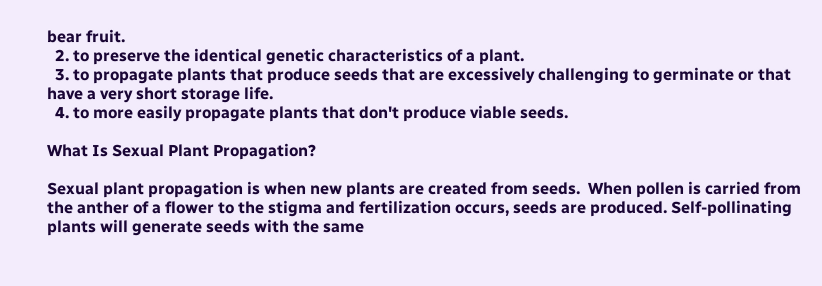bear fruit.
  2. to preserve the identical genetic characteristics of a plant.
  3. to propagate plants that produce seeds that are excessively challenging to germinate or that have a very short storage life.
  4. to more easily propagate plants that don't produce viable seeds.

What Is Sexual Plant Propagation?

Sexual plant propagation is when new plants are created from seeds.  When pollen is carried from the anther of a flower to the stigma and fertilization occurs, seeds are produced. Self-pollinating plants will generate seeds with the same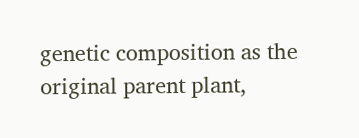genetic composition as the original parent plant,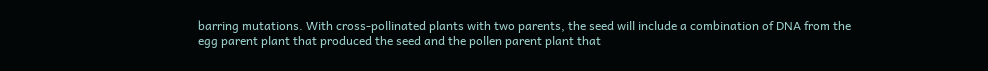barring mutations. With cross-pollinated plants with two parents, the seed will include a combination of DNA from the egg parent plant that produced the seed and the pollen parent plant that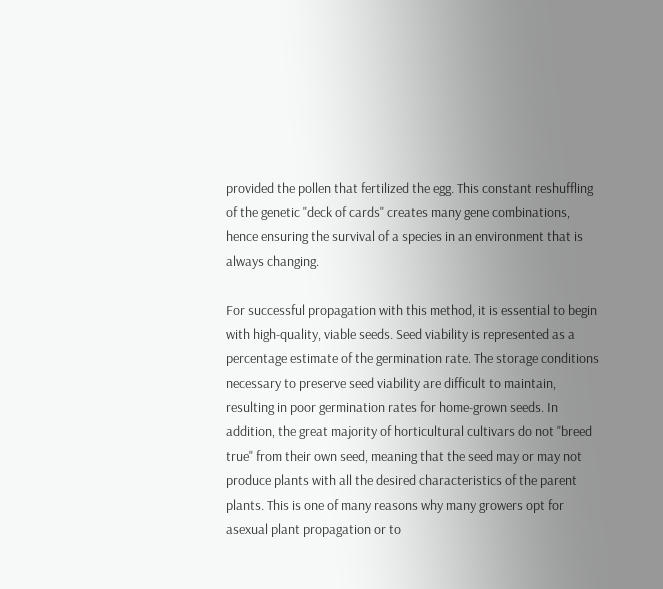provided the pollen that fertilized the egg. This constant reshuffling of the genetic "deck of cards" creates many gene combinations, hence ensuring the survival of a species in an environment that is always changing.

For successful propagation with this method, it is essential to begin with high-quality, viable seeds. Seed viability is represented as a percentage estimate of the germination rate. The storage conditions necessary to preserve seed viability are difficult to maintain, resulting in poor germination rates for home-grown seeds. In addition, the great majority of horticultural cultivars do not "breed true" from their own seed, meaning that the seed may or may not produce plants with all the desired characteristics of the parent plants. This is one of many reasons why many growers opt for asexual plant propagation or to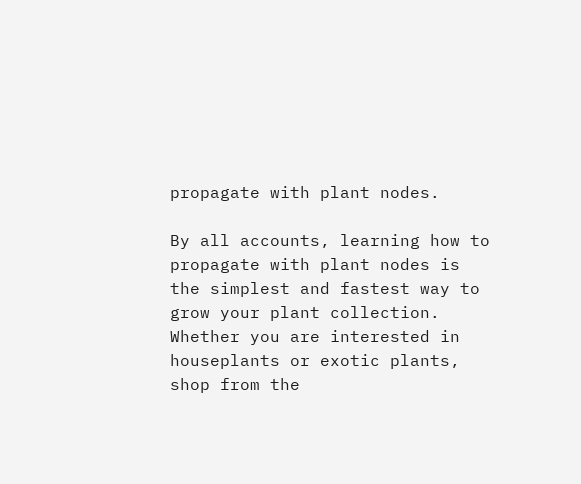propagate with plant nodes.

By all accounts, learning how to propagate with plant nodes is the simplest and fastest way to grow your plant collection. Whether you are interested in houseplants or exotic plants, shop from the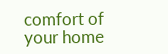comfort of your home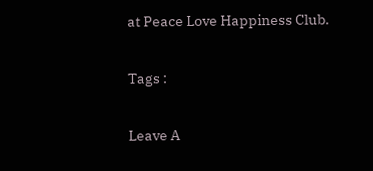at Peace Love Happiness Club.

Tags :

Leave A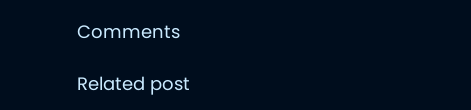Comments

Related post